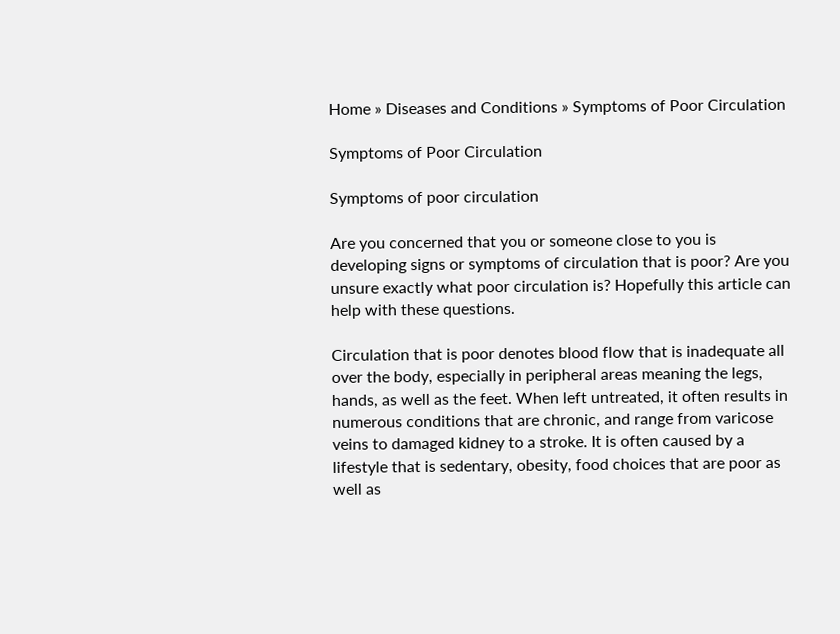Home » Diseases and Conditions » Symptoms of Poor Circulation

Symptoms of Poor Circulation

Symptoms of poor circulation

Are you concerned that you or someone close to you is developing signs or symptoms of circulation that is poor? Are you unsure exactly what poor circulation is? Hopefully this article can help with these questions.

Circulation that is poor denotes blood flow that is inadequate all over the body, especially in peripheral areas meaning the legs, hands, as well as the feet. When left untreated, it often results in numerous conditions that are chronic, and range from varicose veins to damaged kidney to a stroke. It is often caused by a lifestyle that is sedentary, obesity, food choices that are poor as well as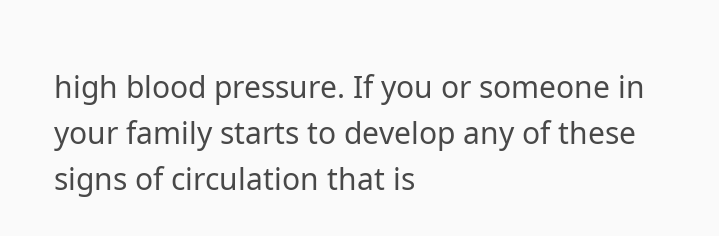high blood pressure. If you or someone in your family starts to develop any of these signs of circulation that is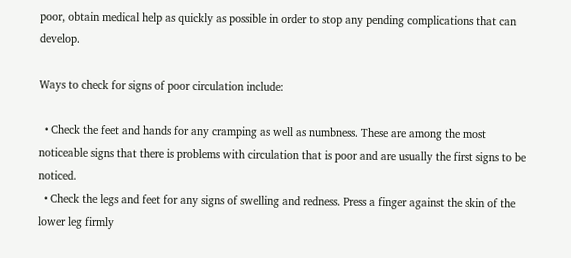poor, obtain medical help as quickly as possible in order to stop any pending complications that can develop.

Ways to check for signs of poor circulation include:

  • Check the feet and hands for any cramping as well as numbness. These are among the most noticeable signs that there is problems with circulation that is poor and are usually the first signs to be noticed.
  • Check the legs and feet for any signs of swelling and redness. Press a finger against the skin of the lower leg firmly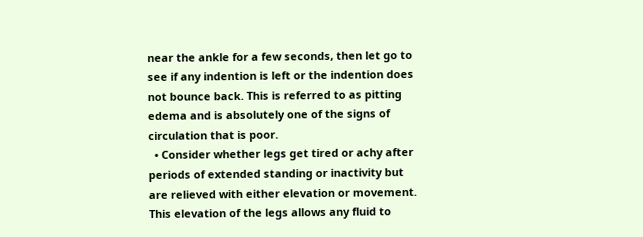near the ankle for a few seconds, then let go to see if any indention is left or the indention does not bounce back. This is referred to as pitting edema and is absolutely one of the signs of circulation that is poor.
  • Consider whether legs get tired or achy after periods of extended standing or inactivity but are relieved with either elevation or movement. This elevation of the legs allows any fluid to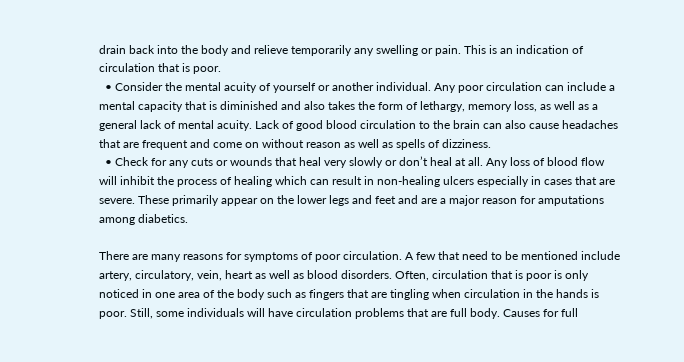drain back into the body and relieve temporarily any swelling or pain. This is an indication of circulation that is poor.
  • Consider the mental acuity of yourself or another individual. Any poor circulation can include a mental capacity that is diminished and also takes the form of lethargy, memory loss, as well as a general lack of mental acuity. Lack of good blood circulation to the brain can also cause headaches that are frequent and come on without reason as well as spells of dizziness.
  • Check for any cuts or wounds that heal very slowly or don’t heal at all. Any loss of blood flow will inhibit the process of healing which can result in non-healing ulcers especially in cases that are severe. These primarily appear on the lower legs and feet and are a major reason for amputations among diabetics.

There are many reasons for symptoms of poor circulation. A few that need to be mentioned include artery, circulatory, vein, heart as well as blood disorders. Often, circulation that is poor is only noticed in one area of the body such as fingers that are tingling when circulation in the hands is poor. Still, some individuals will have circulation problems that are full body. Causes for full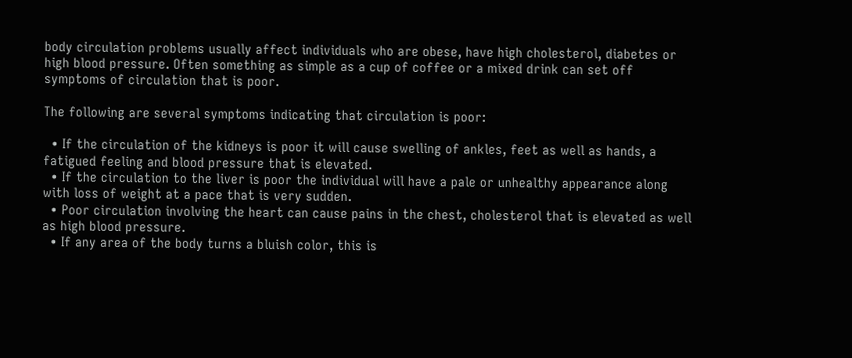body circulation problems usually affect individuals who are obese, have high cholesterol, diabetes or high blood pressure. Often something as simple as a cup of coffee or a mixed drink can set off symptoms of circulation that is poor.

The following are several symptoms indicating that circulation is poor:

  • If the circulation of the kidneys is poor it will cause swelling of ankles, feet as well as hands, a fatigued feeling and blood pressure that is elevated.
  • If the circulation to the liver is poor the individual will have a pale or unhealthy appearance along with loss of weight at a pace that is very sudden.
  • Poor circulation involving the heart can cause pains in the chest, cholesterol that is elevated as well as high blood pressure.
  • If any area of the body turns a bluish color, this is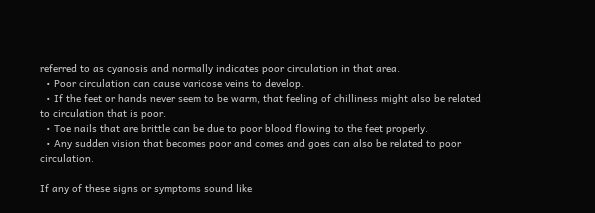referred to as cyanosis and normally indicates poor circulation in that area.
  • Poor circulation can cause varicose veins to develop.
  • If the feet or hands never seem to be warm, that feeling of chilliness might also be related to circulation that is poor.
  • Toe nails that are brittle can be due to poor blood flowing to the feet properly.
  • Any sudden vision that becomes poor and comes and goes can also be related to poor circulation.

If any of these signs or symptoms sound like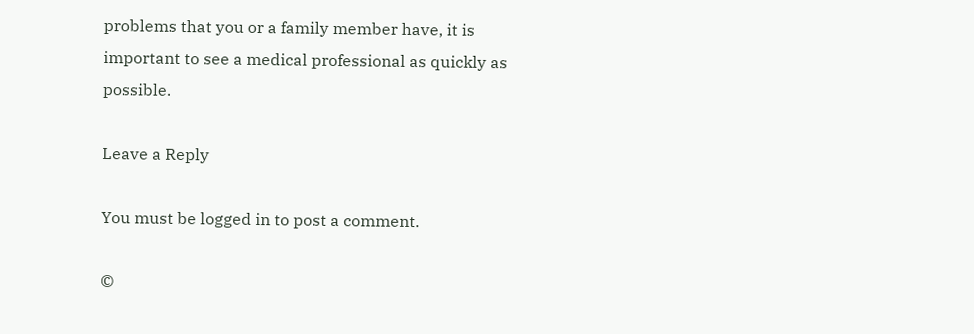problems that you or a family member have, it is important to see a medical professional as quickly as possible.

Leave a Reply

You must be logged in to post a comment.

©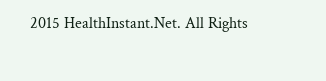2015 HealthInstant.Net. All Rights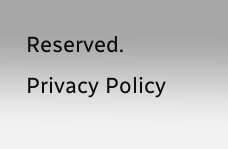Reserved. Privacy Policy